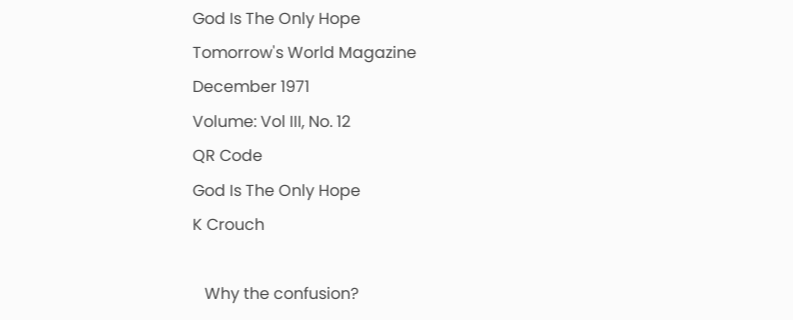God Is The Only Hope
Tomorrow's World Magazine
December 1971
Volume: Vol III, No. 12
QR Code
God Is The Only Hope
K Crouch

   Why the confusion?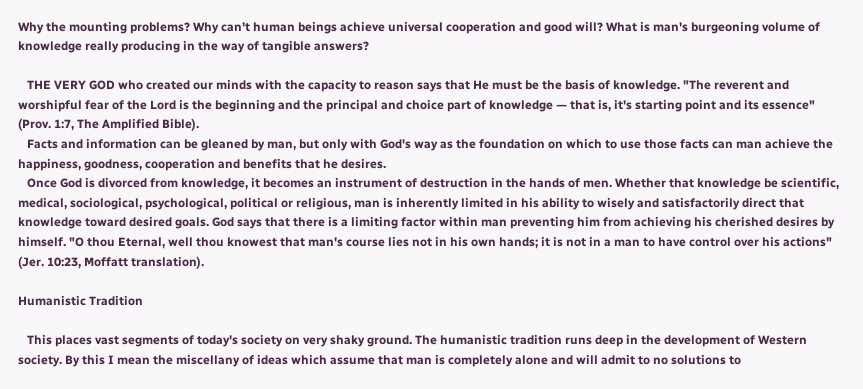Why the mounting problems? Why can't human beings achieve universal cooperation and good will? What is man's burgeoning volume of knowledge really producing in the way of tangible answers?

   THE VERY GOD who created our minds with the capacity to reason says that He must be the basis of knowledge. "The reverent and worshipful fear of the Lord is the beginning and the principal and choice part of knowledge — that is, it's starting point and its essence" (Prov. 1:7, The Amplified Bible).
   Facts and information can be gleaned by man, but only with God's way as the foundation on which to use those facts can man achieve the happiness, goodness, cooperation and benefits that he desires.
   Once God is divorced from knowledge, it becomes an instrument of destruction in the hands of men. Whether that knowledge be scientific, medical, sociological, psychological, political or religious, man is inherently limited in his ability to wisely and satisfactorily direct that knowledge toward desired goals. God says that there is a limiting factor within man preventing him from achieving his cherished desires by himself. "O thou Eternal, well thou knowest that man's course lies not in his own hands; it is not in a man to have control over his actions" (Jer. 10:23, Moffatt translation).

Humanistic Tradition

   This places vast segments of today's society on very shaky ground. The humanistic tradition runs deep in the development of Western society. By this I mean the miscellany of ideas which assume that man is completely alone and will admit to no solutions to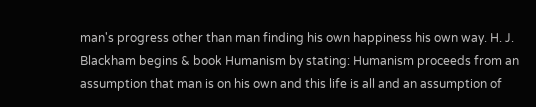man's progress other than man finding his own happiness his own way. H. J. Blackham begins & book Humanism by stating: Humanism proceeds from an assumption that man is on his own and this life is all and an assumption of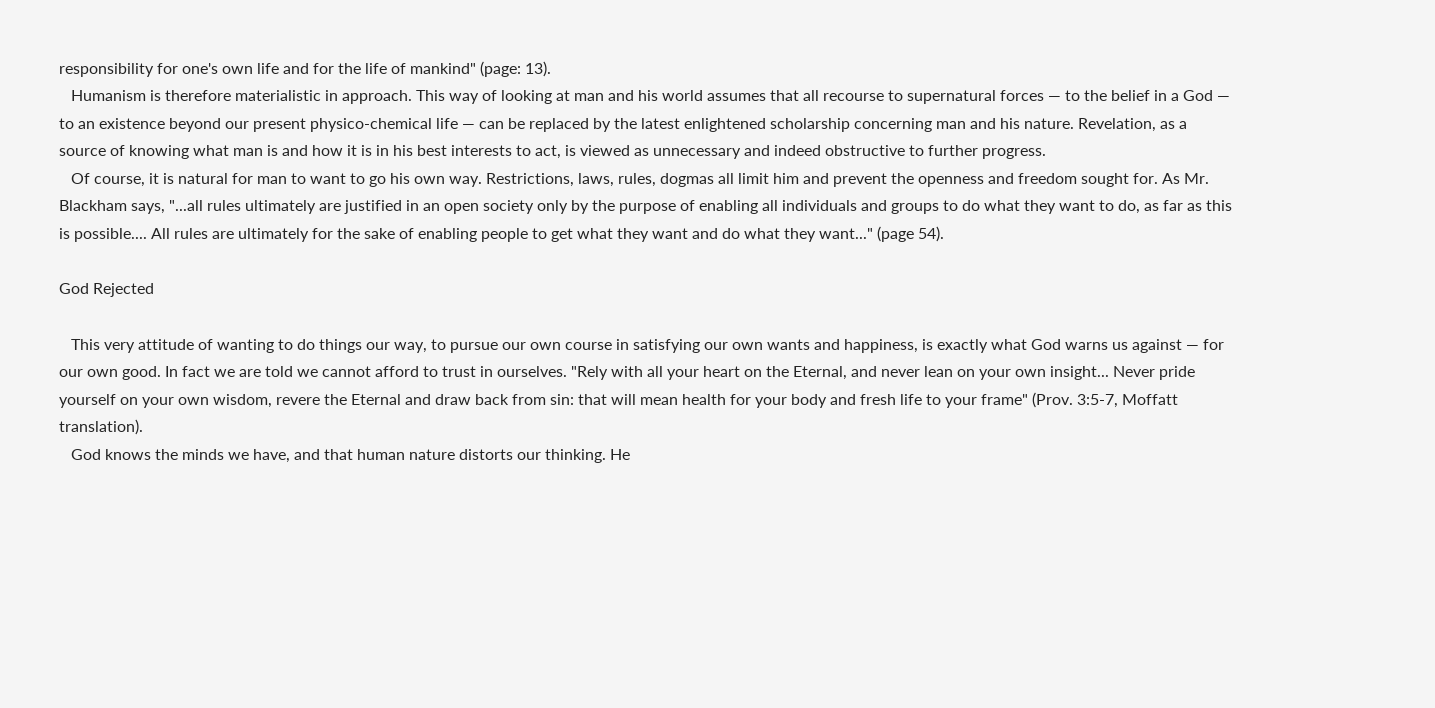responsibility for one's own life and for the life of mankind" (page: 13).
   Humanism is therefore materialistic in approach. This way of looking at man and his world assumes that all recourse to supernatural forces — to the belief in a God — to an existence beyond our present physico-chemical life — can be replaced by the latest enlightened scholarship concerning man and his nature. Revelation, as a source of knowing what man is and how it is in his best interests to act, is viewed as unnecessary and indeed obstructive to further progress.
   Of course, it is natural for man to want to go his own way. Restrictions, laws, rules, dogmas all limit him and prevent the openness and freedom sought for. As Mr. Blackham says, "...all rules ultimately are justified in an open society only by the purpose of enabling all individuals and groups to do what they want to do, as far as this is possible.... All rules are ultimately for the sake of enabling people to get what they want and do what they want..." (page 54).

God Rejected

   This very attitude of wanting to do things our way, to pursue our own course in satisfying our own wants and happiness, is exactly what God warns us against — for our own good. In fact we are told we cannot afford to trust in ourselves. "Rely with all your heart on the Eternal, and never lean on your own insight... Never pride yourself on your own wisdom, revere the Eternal and draw back from sin: that will mean health for your body and fresh life to your frame" (Prov. 3:5-7, Moffatt translation).
   God knows the minds we have, and that human nature distorts our thinking. He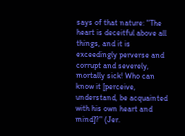says of that nature: "The heart is deceitful above all things, and it is exceedingly perverse and corrupt and severely, mortally sick! Who can know it [perceive, understand, be acquainted with his own heart and mind]?" (Jer.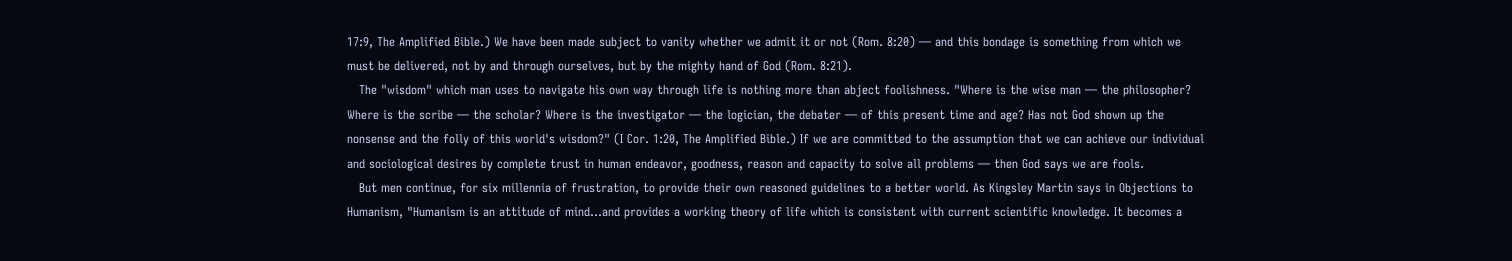17:9, The Amplified Bible.) We have been made subject to vanity whether we admit it or not (Rom. 8:20) — and this bondage is something from which we must be delivered, not by and through ourselves, but by the mighty hand of God (Rom. 8:21).
   The "wisdom" which man uses to navigate his own way through life is nothing more than abject foolishness. "Where is the wise man — the philosopher? Where is the scribe — the scholar? Where is the investigator — the logician, the debater — of this present time and age? Has not God shown up the nonsense and the folly of this world's wisdom?" (I Cor. 1:20, The Amplified Bible.) If we are committed to the assumption that we can achieve our individual and sociological desires by complete trust in human endeavor, goodness, reason and capacity to solve all problems — then God says we are fools.
   But men continue, for six millennia of frustration, to provide their own reasoned guidelines to a better world. As Kingsley Martin says in Objections to Humanism, "Humanism is an attitude of mind...and provides a working theory of life which is consistent with current scientific knowledge. It becomes a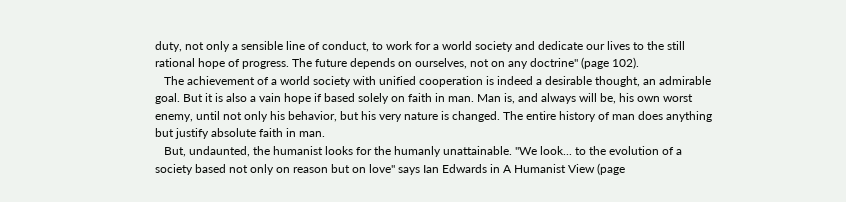duty, not only a sensible line of conduct, to work for a world society and dedicate our lives to the still rational hope of progress. The future depends on ourselves, not on any doctrine" (page 102).
   The achievement of a world society with unified cooperation is indeed a desirable thought, an admirable goal. But it is also a vain hope if based solely on faith in man. Man is, and always will be, his own worst enemy, until not only his behavior, but his very nature is changed. The entire history of man does anything but justify absolute faith in man.
   But, undaunted, the humanist looks for the humanly unattainable. "We look... to the evolution of a society based not only on reason but on love" says Ian Edwards in A Humanist View (page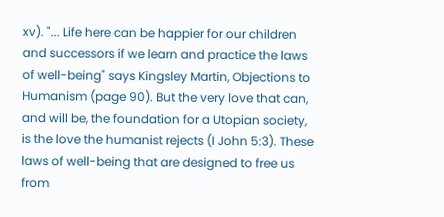xv). "... Life here can be happier for our children and successors if we learn and practice the laws of well-being" says Kingsley Martin, Objections to Humanism (page 90). But the very love that can, and will be, the foundation for a Utopian society, is the love the humanist rejects (I John 5:3). These laws of well-being that are designed to free us from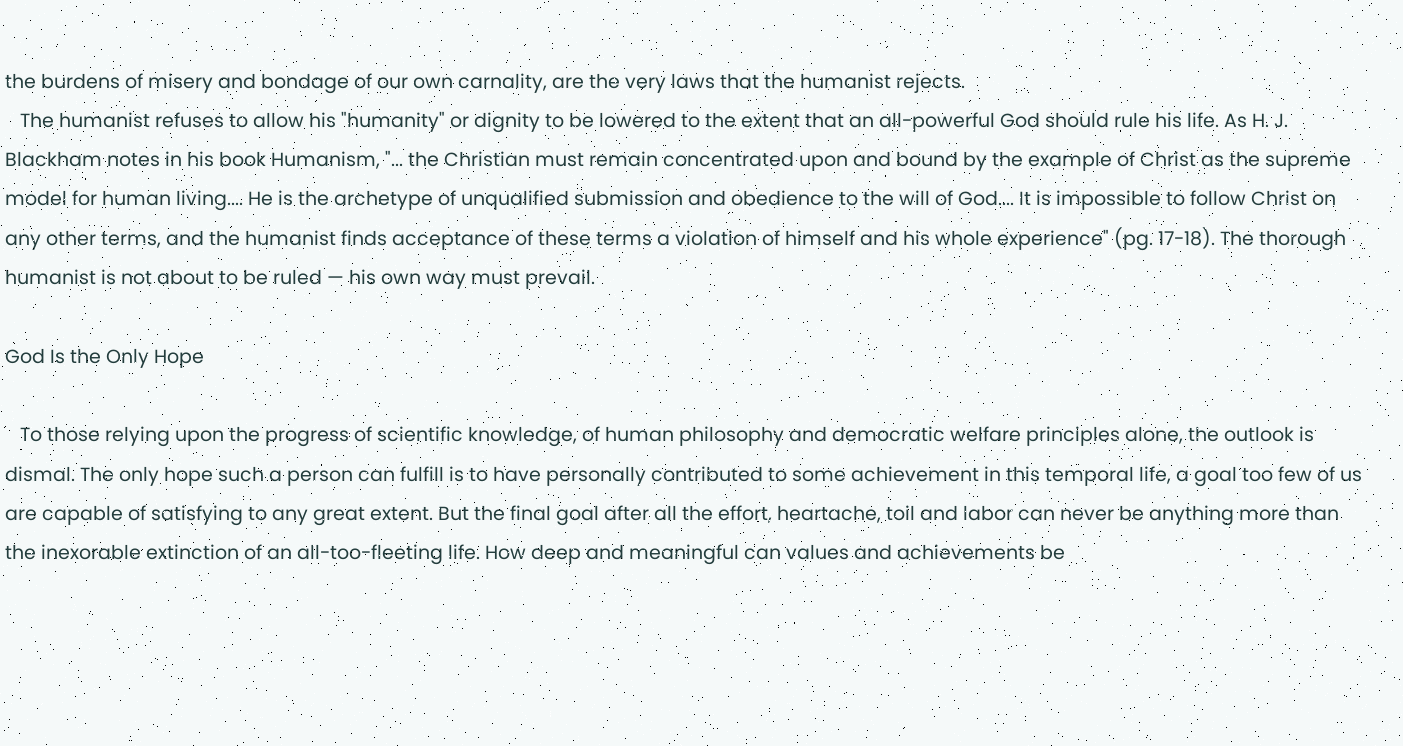the burdens of misery and bondage of our own carnality, are the very laws that the humanist rejects.
   The humanist refuses to allow his "humanity" or dignity to be lowered to the extent that an all-powerful God should rule his life. As H. J. Blackham notes in his book Humanism, "... the Christian must remain concentrated upon and bound by the example of Christ as the supreme model for human living.... He is the archetype of unqualified submission and obedience to the will of God.... It is impossible to follow Christ on any other terms, and the humanist finds acceptance of these terms a violation of himself and his whole experience" (pg. 17-18). The thorough humanist is not about to be ruled — his own way must prevail.

God Is the Only Hope

   To those relying upon the progress of scientific knowledge, of human philosophy and democratic welfare principles alone, the outlook is dismal. The only hope such a person can fulfill is to have personally contributed to some achievement in this temporal life, a goal too few of us are capable of satisfying to any great extent. But the final goal after all the effort, heartache, toil and labor can never be anything more than the inexorable extinction of an all-too-fleeting life. How deep and meaningful can values and achievements be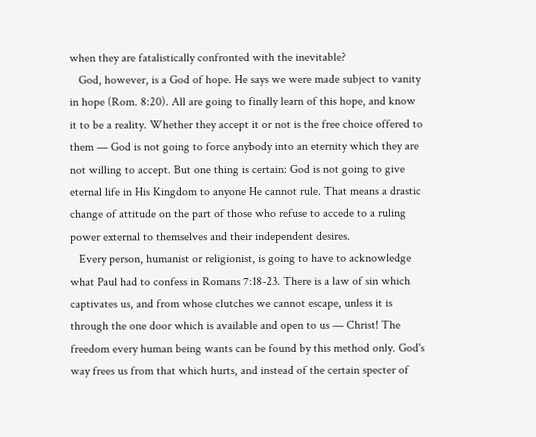when they are fatalistically confronted with the inevitable?
   God, however, is a God of hope. He says we were made subject to vanity in hope (Rom. 8:20). All are going to finally learn of this hope, and know it to be a reality. Whether they accept it or not is the free choice offered to them — God is not going to force anybody into an eternity which they are not willing to accept. But one thing is certain: God is not going to give eternal life in His Kingdom to anyone He cannot rule. That means a drastic change of attitude on the part of those who refuse to accede to a ruling power external to themselves and their independent desires.
   Every person, humanist or religionist, is going to have to acknowledge what Paul had to confess in Romans 7:18-23. There is a law of sin which captivates us, and from whose clutches we cannot escape, unless it is through the one door which is available and open to us — Christ! The freedom every human being wants can be found by this method only. God's way frees us from that which hurts, and instead of the certain specter of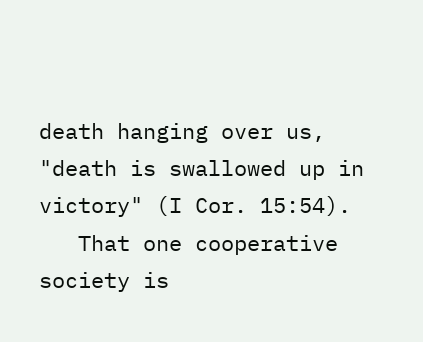death hanging over us, "death is swallowed up in victory" (I Cor. 15:54).
   That one cooperative society is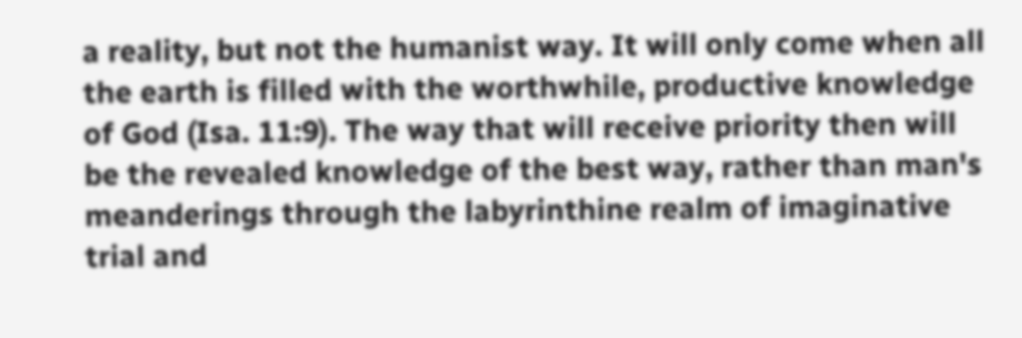a reality, but not the humanist way. It will only come when all the earth is filled with the worthwhile, productive knowledge of God (Isa. 11:9). The way that will receive priority then will be the revealed knowledge of the best way, rather than man's meanderings through the labyrinthine realm of imaginative trial and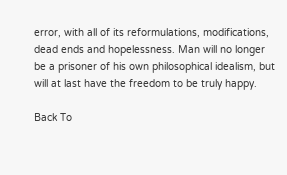error, with all of its reformulations, modifications, dead ends and hopelessness. Man will no longer be a prisoner of his own philosophical idealism, but will at last have the freedom to be truly happy.

Back To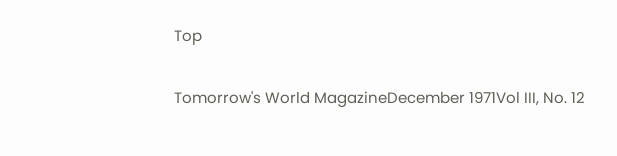Top

Tomorrow's World MagazineDecember 1971Vol III, No. 12